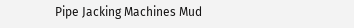Pipe Jacking Machines Mud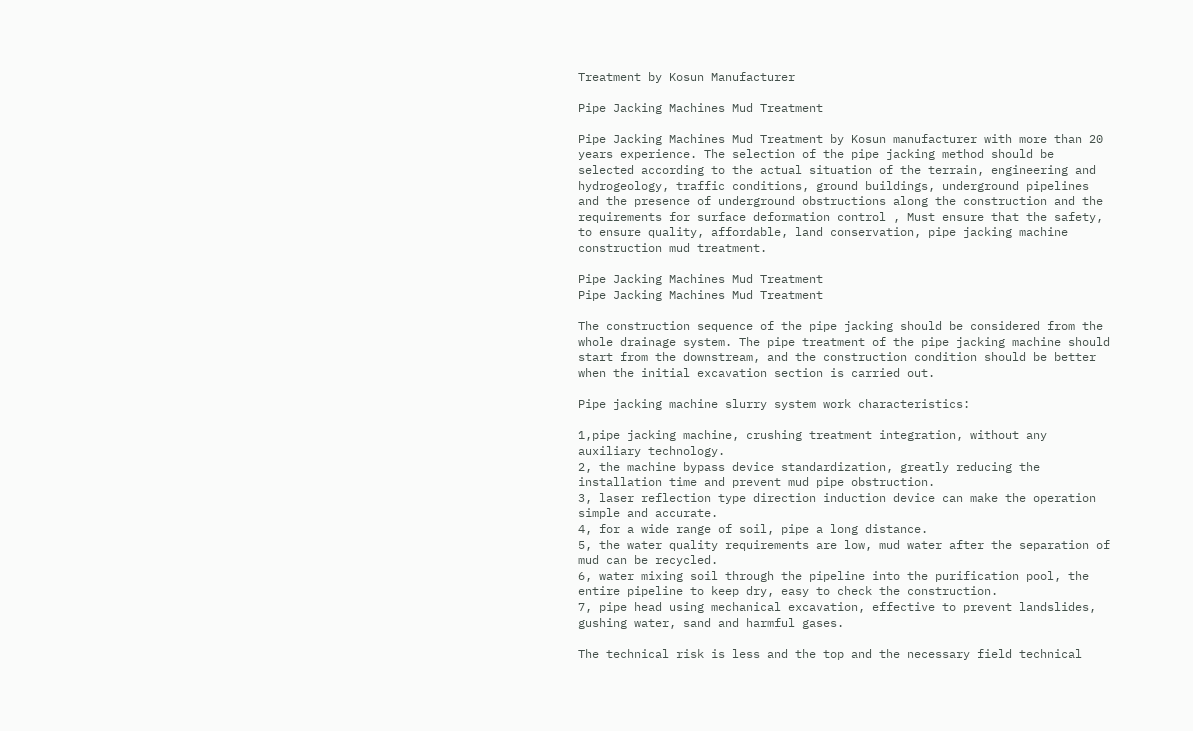Treatment by Kosun Manufacturer

Pipe Jacking Machines Mud Treatment

Pipe Jacking Machines Mud Treatment by Kosun manufacturer with more than 20 years experience. The selection of the pipe jacking method should be selected according to the actual situation of the terrain, engineering and hydrogeology, traffic conditions, ground buildings, underground pipelines and the presence of underground obstructions along the construction and the requirements for surface deformation control , Must ensure that the safety, to ensure quality, affordable, land conservation, pipe jacking machine construction mud treatment.

Pipe Jacking Machines Mud Treatment
Pipe Jacking Machines Mud Treatment

The construction sequence of the pipe jacking should be considered from the whole drainage system. The pipe treatment of the pipe jacking machine should start from the downstream, and the construction condition should be better when the initial excavation section is carried out.

Pipe jacking machine slurry system work characteristics:

1,pipe jacking machine, crushing treatment integration, without any auxiliary technology.
2, the machine bypass device standardization, greatly reducing the installation time and prevent mud pipe obstruction.
3, laser reflection type direction induction device can make the operation simple and accurate.
4, for a wide range of soil, pipe a long distance.
5, the water quality requirements are low, mud water after the separation of mud can be recycled.
6, water mixing soil through the pipeline into the purification pool, the entire pipeline to keep dry, easy to check the construction.
7, pipe head using mechanical excavation, effective to prevent landslides, gushing water, sand and harmful gases.

The technical risk is less and the top and the necessary field technical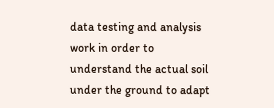data testing and analysis work in order to understand the actual soil under the ground to adapt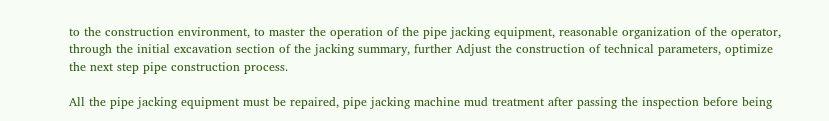to the construction environment, to master the operation of the pipe jacking equipment, reasonable organization of the operator, through the initial excavation section of the jacking summary, further Adjust the construction of technical parameters, optimize the next step pipe construction process.

All the pipe jacking equipment must be repaired, pipe jacking machine mud treatment after passing the inspection before being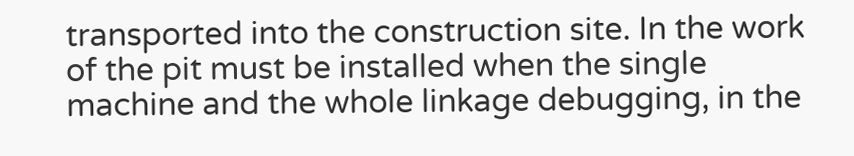transported into the construction site. In the work of the pit must be installed when the single machine and the whole linkage debugging, in the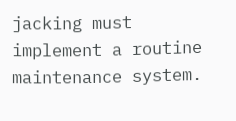jacking must implement a routine maintenance system.